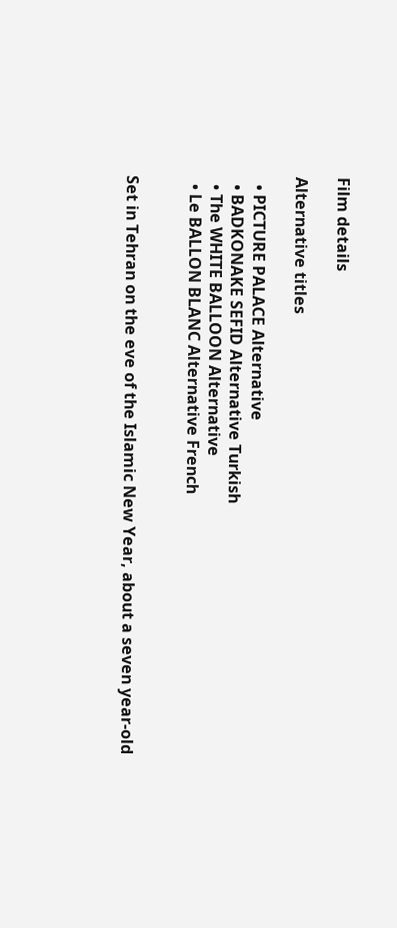Film details

Alternative titles

  • PICTURE PALACE Alternative
  • BADKONAKE SEFID Alternative Turkish
  • The WHITE BALLOON Alternative
  • Le BALLON BLANC Alternative French


Set in Tehran on the eve of the Islamic New Year, about a seven year-old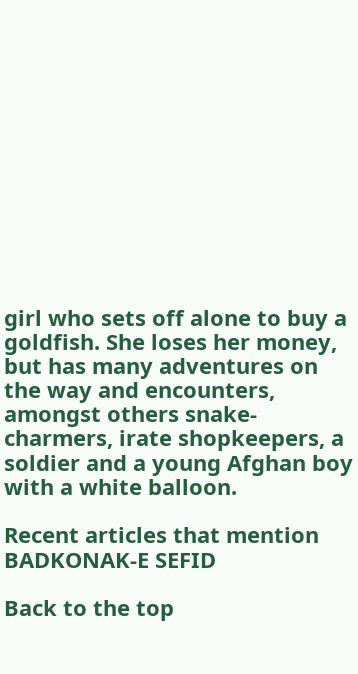girl who sets off alone to buy a goldfish. She loses her money, but has many adventures on the way and encounters, amongst others snake-charmers, irate shopkeepers, a soldier and a young Afghan boy with a white balloon.

Recent articles that mention BADKONAK-E SEFID

Back to the top